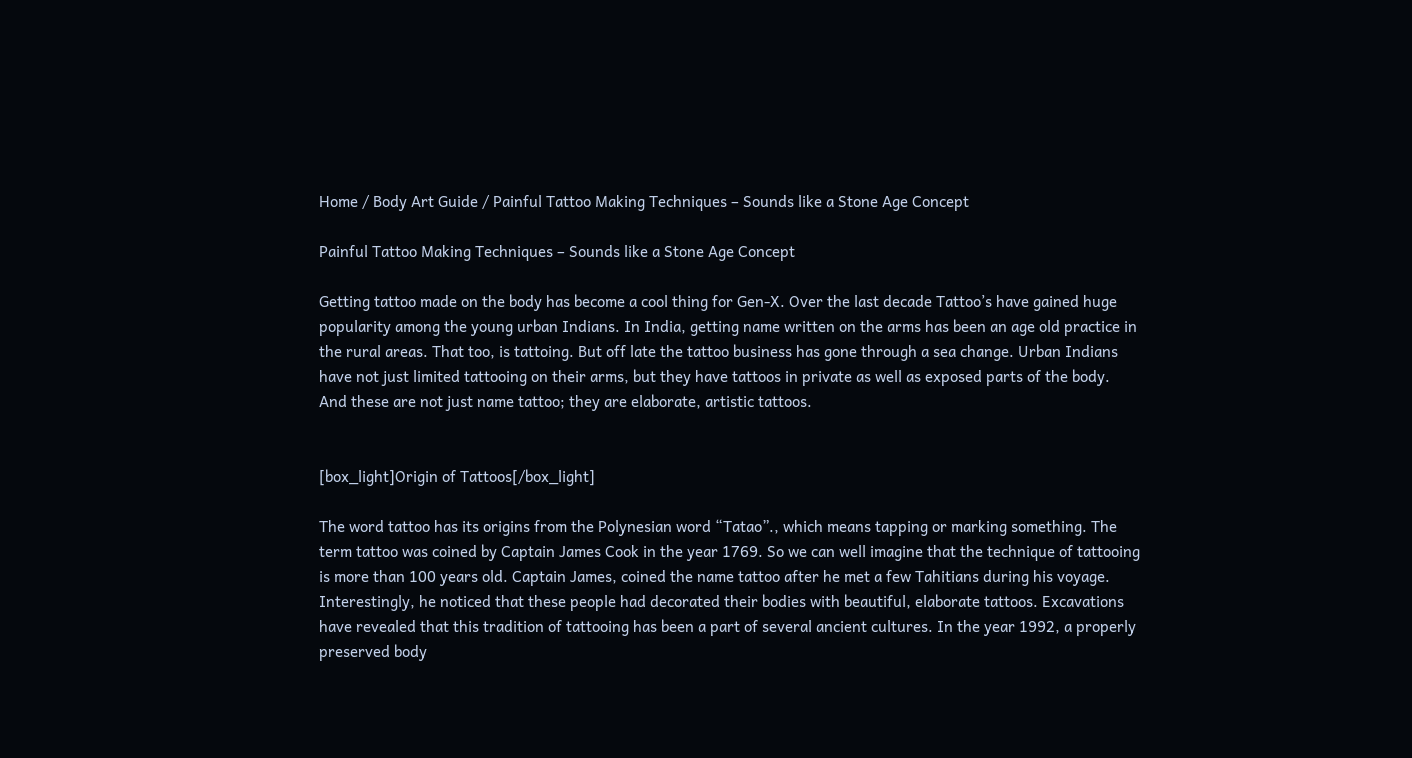Home / Body Art Guide / Painful Tattoo Making Techniques – Sounds like a Stone Age Concept

Painful Tattoo Making Techniques – Sounds like a Stone Age Concept

Getting tattoo made on the body has become a cool thing for Gen-X. Over the last decade Tattoo’s have gained huge popularity among the young urban Indians. In India, getting name written on the arms has been an age old practice in the rural areas. That too, is tattoing. But off late the tattoo business has gone through a sea change. Urban Indians have not just limited tattooing on their arms, but they have tattoos in private as well as exposed parts of the body. And these are not just name tattoo; they are elaborate, artistic tattoos.


[box_light]Origin of Tattoos[/box_light]

The word tattoo has its origins from the Polynesian word “Tatao”., which means tapping or marking something. The term tattoo was coined by Captain James Cook in the year 1769. So we can well imagine that the technique of tattooing is more than 100 years old. Captain James, coined the name tattoo after he met a few Tahitians during his voyage. Interestingly, he noticed that these people had decorated their bodies with beautiful, elaborate tattoos. Excavations have revealed that this tradition of tattooing has been a part of several ancient cultures. In the year 1992, a properly preserved body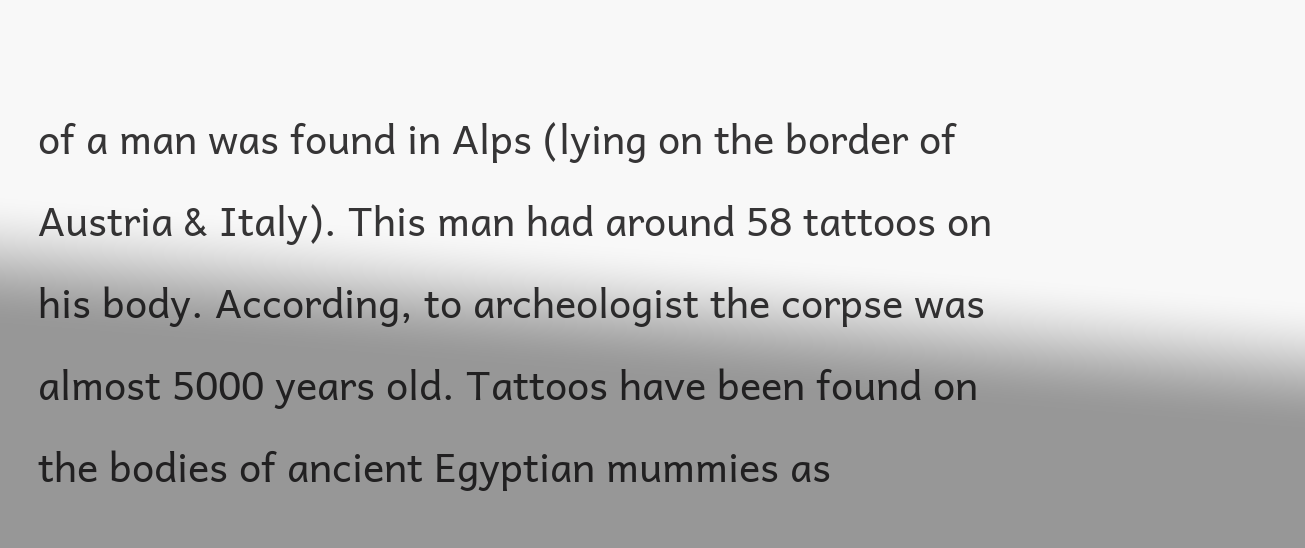of a man was found in Alps (lying on the border of Austria & Italy). This man had around 58 tattoos on his body. According, to archeologist the corpse was almost 5000 years old. Tattoos have been found on the bodies of ancient Egyptian mummies as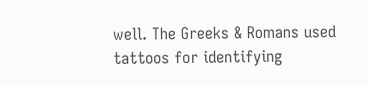well. The Greeks & Romans used tattoos for identifying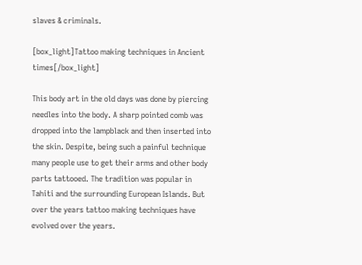slaves & criminals.

[box_light]Tattoo making techniques in Ancient times[/box_light]

This body art in the old days was done by piercing needles into the body. A sharp pointed comb was dropped into the lampblack and then inserted into the skin. Despite, being such a painful technique many people use to get their arms and other body parts tattooed. The tradition was popular in Tahiti and the surrounding European Islands. But over the years tattoo making techniques have evolved over the years.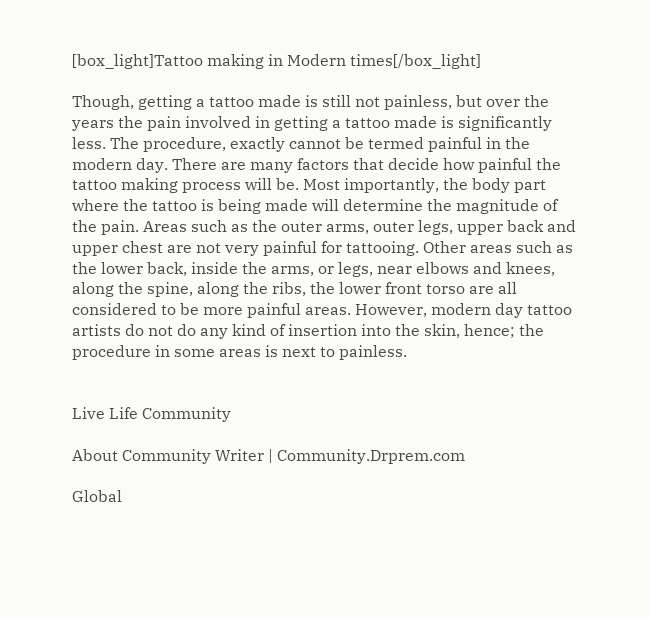[box_light]Tattoo making in Modern times[/box_light]

Though, getting a tattoo made is still not painless, but over the years the pain involved in getting a tattoo made is significantly less. The procedure, exactly cannot be termed painful in the modern day. There are many factors that decide how painful the tattoo making process will be. Most importantly, the body part where the tattoo is being made will determine the magnitude of the pain. Areas such as the outer arms, outer legs, upper back and upper chest are not very painful for tattooing. Other areas such as the lower back, inside the arms, or legs, near elbows and knees, along the spine, along the ribs, the lower front torso are all considered to be more painful areas. However, modern day tattoo artists do not do any kind of insertion into the skin, hence; the procedure in some areas is next to painless.


Live Life Community

About Community Writer | Community.Drprem.com

Global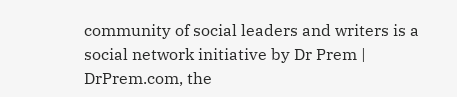community of social leaders and writers is a social network initiative by Dr Prem | DrPrem.com, the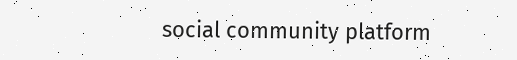social community platform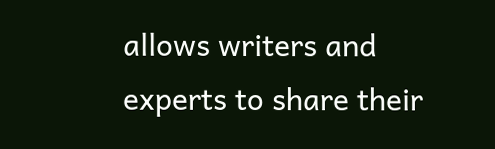allows writers and experts to share their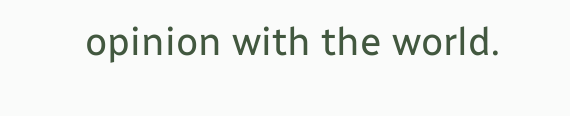opinion with the world.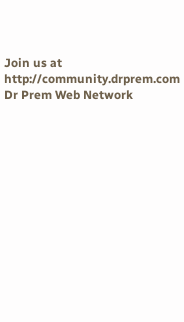Join us at http://community.drprem.com
Dr Prem Web Network